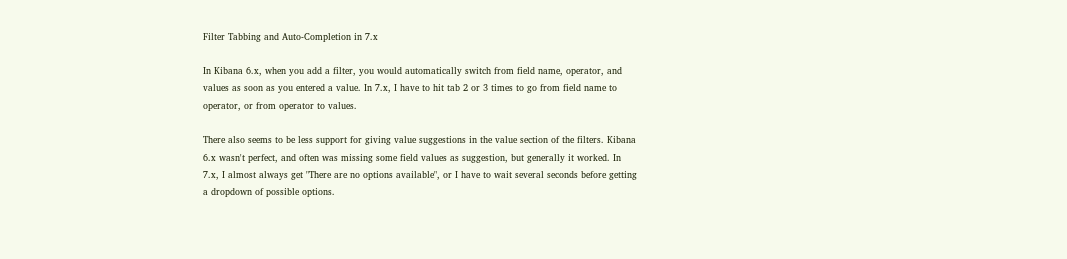Filter Tabbing and Auto-Completion in 7.x

In Kibana 6.x, when you add a filter, you would automatically switch from field name, operator, and values as soon as you entered a value. In 7.x, I have to hit tab 2 or 3 times to go from field name to operator, or from operator to values.

There also seems to be less support for giving value suggestions in the value section of the filters. Kibana 6.x wasn't perfect, and often was missing some field values as suggestion, but generally it worked. In 7.x, I almost always get "There are no options available", or I have to wait several seconds before getting a dropdown of possible options.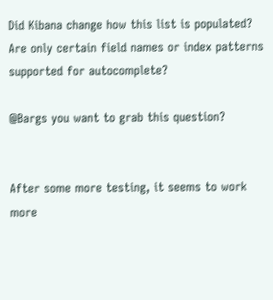Did Kibana change how this list is populated? Are only certain field names or index patterns supported for autocomplete?

@Bargs you want to grab this question?


After some more testing, it seems to work more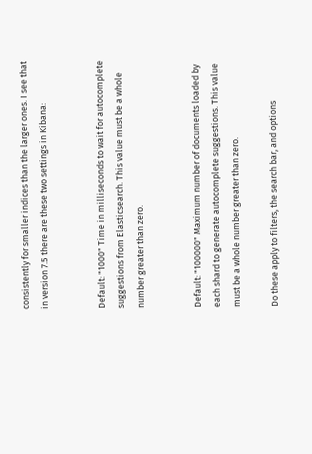consistently for smaller indices than the larger ones. I see that in version 7.5 there are these two settings in Kibana:


Default: "1000" Time in milliseconds to wait for autocomplete suggestions from Elasticsearch. This value must be a whole number greater than zero.


Default: "100000" Maximum number of documents loaded by each shard to generate autocomplete suggestions. This value must be a whole number greater than zero.

Do these apply to filters, the search bar, and options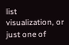list visualization, or just one of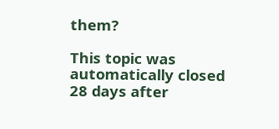them?

This topic was automatically closed 28 days after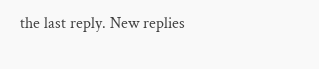the last reply. New replies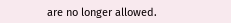are no longer allowed.